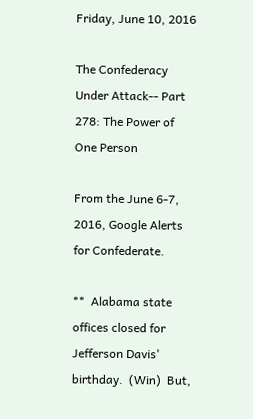Friday, June 10, 2016

The Confederacy Under Attack-- Part 278: The Power of One Person

From the June 6-7, 2016, Google Alerts for Confederate.

**  Alabama state offices closed for Jefferson Davis' birthday.  (Win)  But,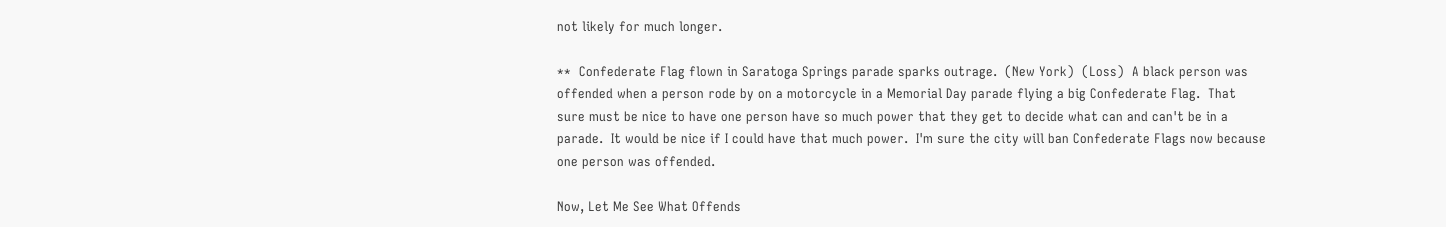not likely for much longer.

**  Confederate Flag flown in Saratoga Springs parade sparks outrage.  (New York)  (Loss)  A black person was offended when a person rode by on a motorcycle in a Memorial Day parade flying a big Confederate Flag.  That sure must be nice to have one person have so much power that they get to decide what can and can't be in a parade.  It would be nice if I could have that much power.  I'm sure the city will ban Confederate Flags now because one person was offended.

Now, Let Me See What Offends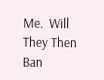Me.  Will They Then Ban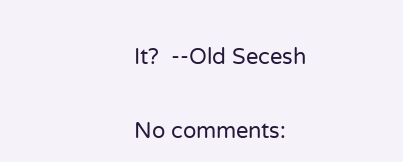It?  --Old Secesh

No comments: